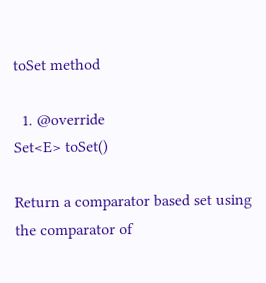toSet method

  1. @override
Set<E> toSet()

Return a comparator based set using the comparator of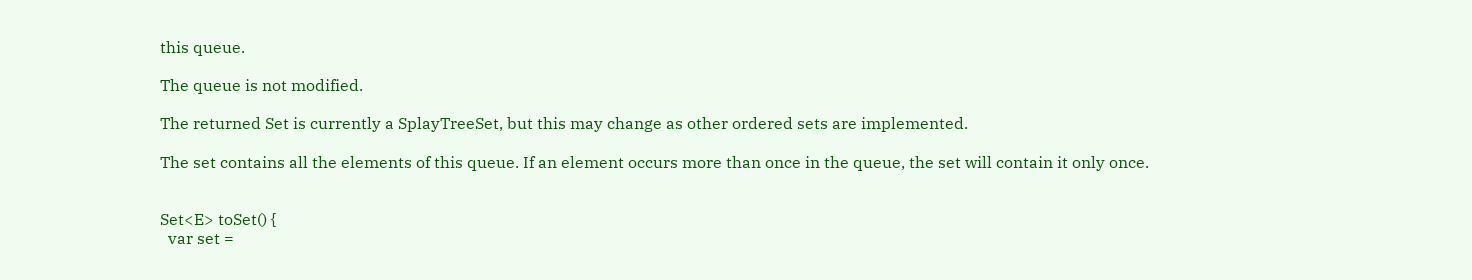this queue.

The queue is not modified.

The returned Set is currently a SplayTreeSet, but this may change as other ordered sets are implemented.

The set contains all the elements of this queue. If an element occurs more than once in the queue, the set will contain it only once.


Set<E> toSet() {
  var set =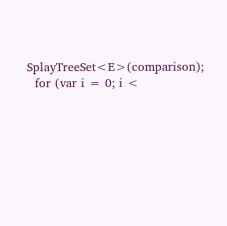SplayTreeSet<E>(comparison);
  for (var i = 0; i <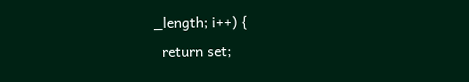_length; i++) {
  return set;